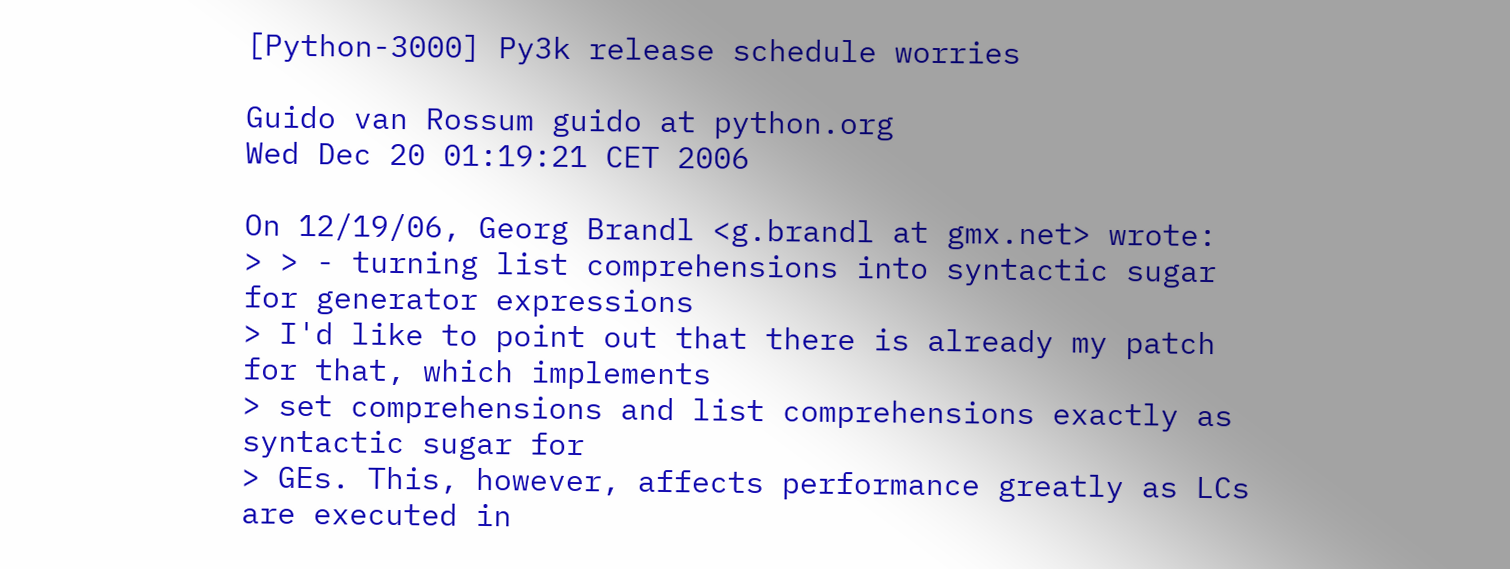[Python-3000] Py3k release schedule worries

Guido van Rossum guido at python.org
Wed Dec 20 01:19:21 CET 2006

On 12/19/06, Georg Brandl <g.brandl at gmx.net> wrote:
> > - turning list comprehensions into syntactic sugar for generator expressions
> I'd like to point out that there is already my patch for that, which implements
> set comprehensions and list comprehensions exactly as syntactic sugar for
> GEs. This, however, affects performance greatly as LCs are executed in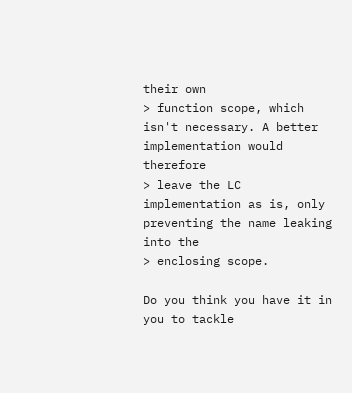their own
> function scope, which isn't necessary. A better implementation would therefore
> leave the LC implementation as is, only preventing the name leaking into the
> enclosing scope.

Do you think you have it in you to tackle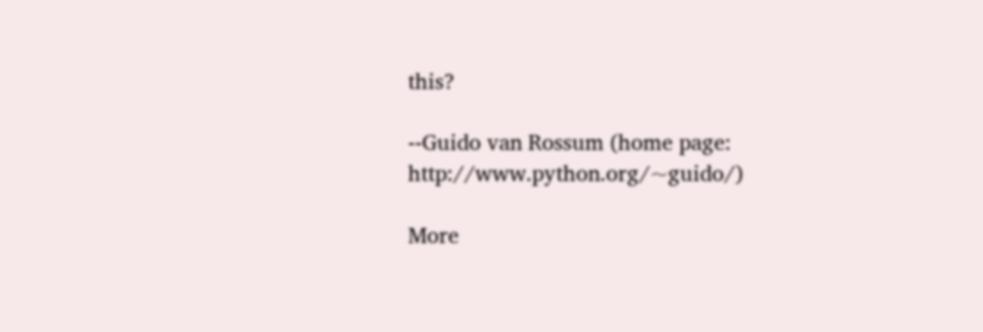this?

--Guido van Rossum (home page: http://www.python.org/~guido/)

More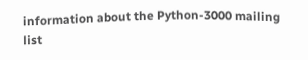information about the Python-3000 mailing list